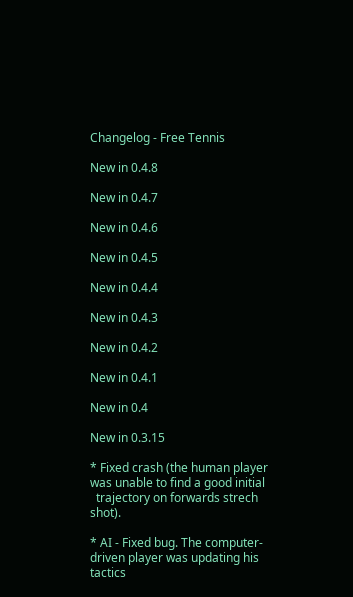Changelog - Free Tennis

New in 0.4.8

New in 0.4.7

New in 0.4.6

New in 0.4.5

New in 0.4.4

New in 0.4.3

New in 0.4.2

New in 0.4.1

New in 0.4

New in 0.3.15

* Fixed crash (the human player was unable to find a good initial
  trajectory on forwards strech shot).

* AI - Fixed bug. The computer-driven player was updating his tactics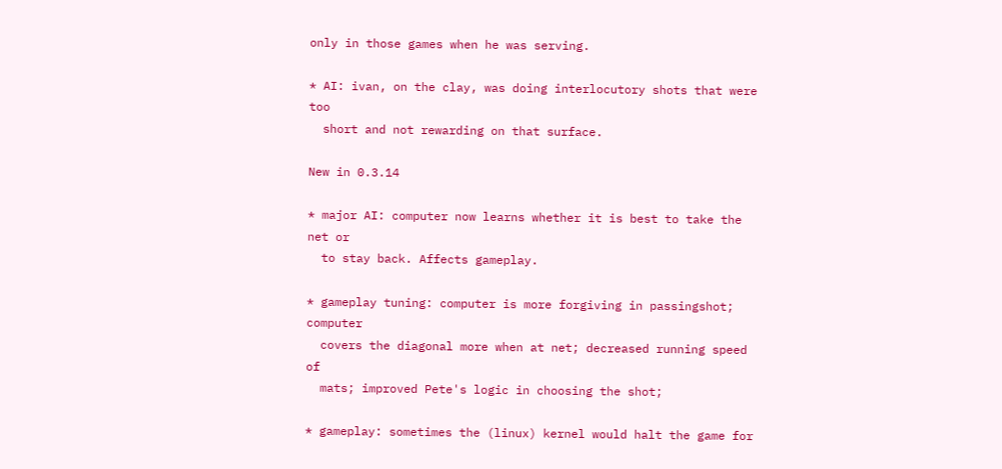only in those games when he was serving.

* AI: ivan, on the clay, was doing interlocutory shots that were too
  short and not rewarding on that surface.

New in 0.3.14

* major AI: computer now learns whether it is best to take the net or
  to stay back. Affects gameplay.

* gameplay tuning: computer is more forgiving in passingshot; computer
  covers the diagonal more when at net; decreased running speed of
  mats; improved Pete's logic in choosing the shot;

* gameplay: sometimes the (linux) kernel would halt the game for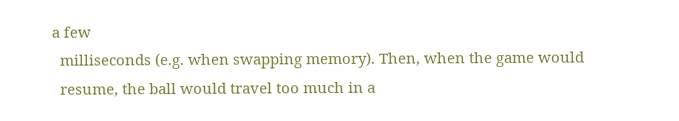a few
  milliseconds (e.g. when swapping memory). Then, when the game would
  resume, the ball would travel too much in a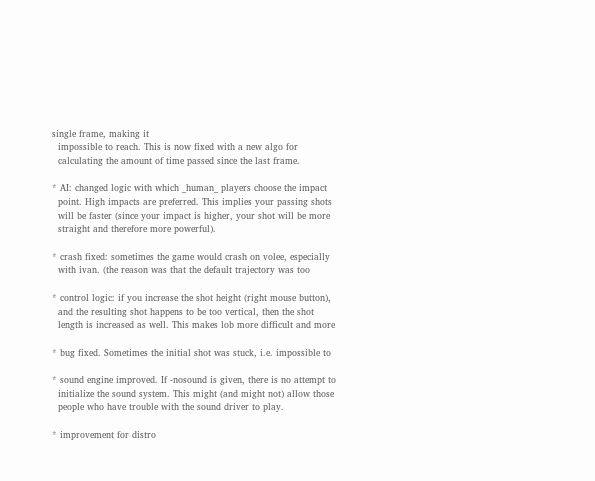single frame, making it
  impossible to reach. This is now fixed with a new algo for
  calculating the amount of time passed since the last frame.

* AI: changed logic with which _human_ players choose the impact
  point. High impacts are preferred. This implies your passing shots
  will be faster (since your impact is higher, your shot will be more
  straight and therefore more powerful).

* crash fixed: sometimes the game would crash on volee, especially
  with ivan. (the reason was that the default trajectory was too

* control logic: if you increase the shot height (right mouse button),
  and the resulting shot happens to be too vertical, then the shot
  length is increased as well. This makes lob more difficult and more

* bug fixed. Sometimes the initial shot was stuck, i.e. impossible to

* sound engine improved. If -nosound is given, there is no attempt to
  initialize the sound system. This might (and might not) allow those
  people who have trouble with the sound driver to play.

* improvement for distro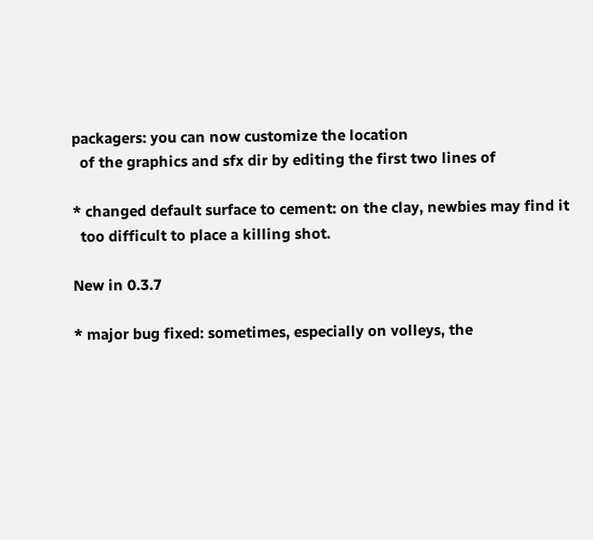packagers: you can now customize the location
  of the graphics and sfx dir by editing the first two lines of

* changed default surface to cement: on the clay, newbies may find it
  too difficult to place a killing shot.

New in 0.3.7

* major bug fixed: sometimes, especially on volleys, the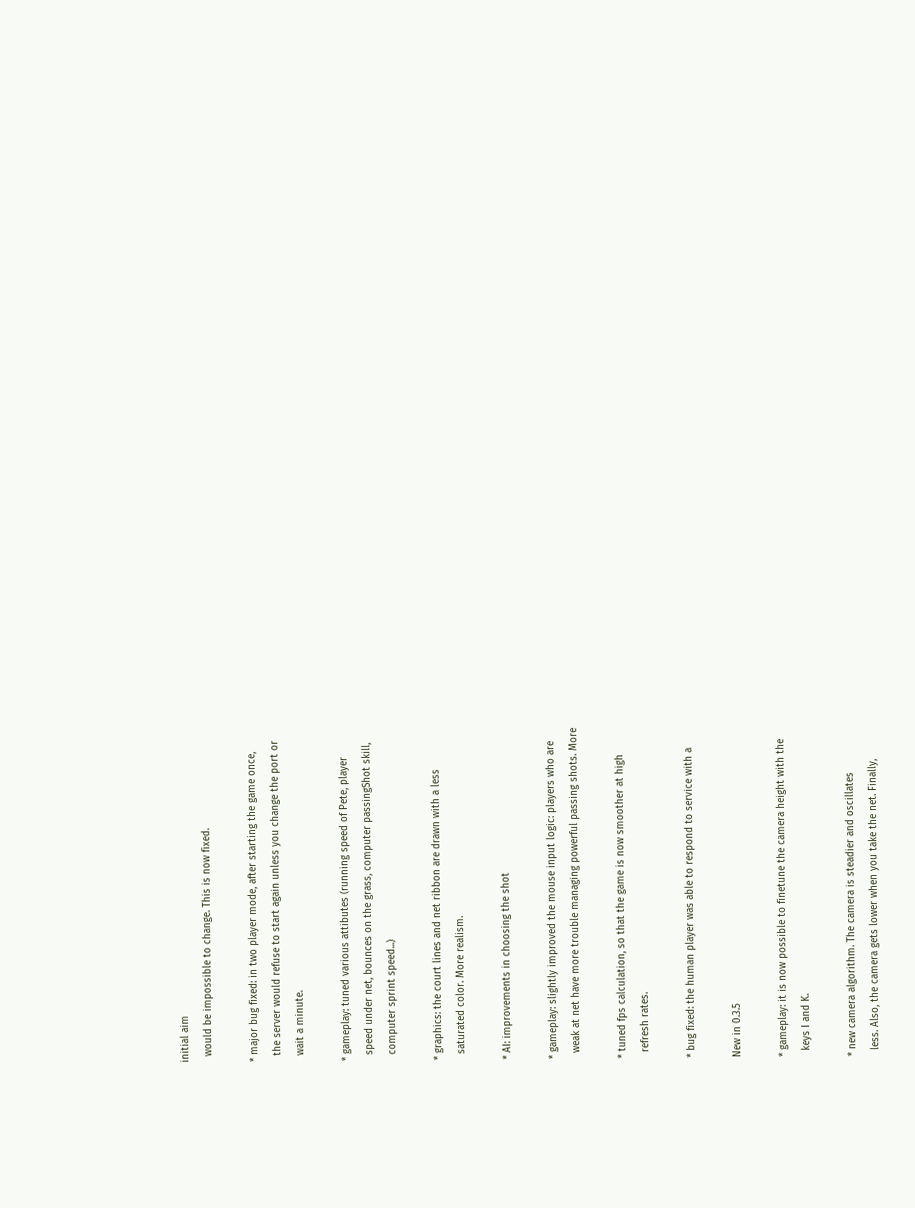initial aim
  would be impossible to change. This is now fixed.

* major bug fixed: in two player mode, after starting the game once,
  the server would refuse to start again unless you change the port or
  wait a minute.

* gameplay: tuned various attibutes (running speed of Pete, player
  speed under net, bounces on the grass, computer passingShot skill,
  computer sprint speed...)

* graphics: the court lines and net ribbon are drawn with a less
  saturated color. More realism.

* AI: improvements in choosing the shot

* gameplay: slightly improved the mouse input logic: players who are
  weak at net have more trouble managing powerful passing shots. More

* tuned fps calculation, so that the game is now smoother at high
  refresh rates.

* bug fixed: the human player was able to respond to service with a

New in 0.3.5

* gameplay: it is now possible to finetune the camera height with the
  keys I and K.

* new camera algorithm. The camera is steadier and oscillates
  less. Also, the camera gets lower when you take the net. Finally,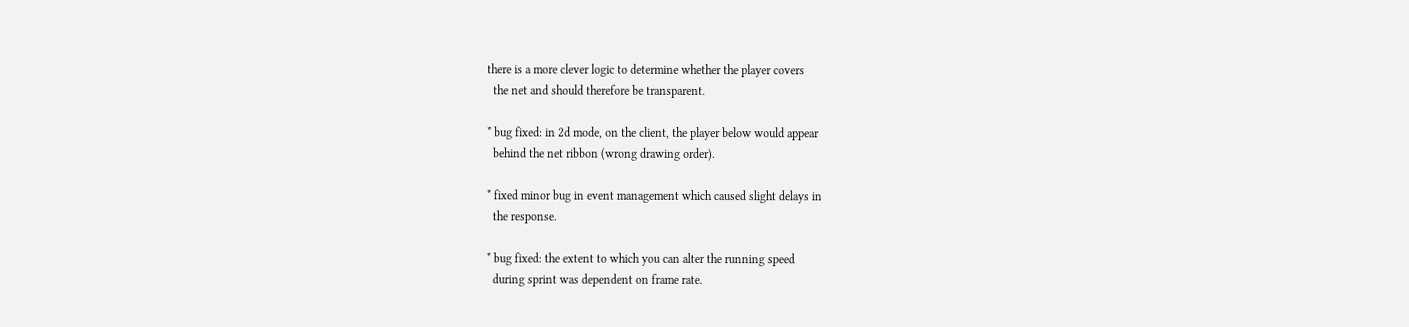there is a more clever logic to determine whether the player covers
  the net and should therefore be transparent.

* bug fixed: in 2d mode, on the client, the player below would appear
  behind the net ribbon (wrong drawing order).

* fixed minor bug in event management which caused slight delays in
  the response.

* bug fixed: the extent to which you can alter the running speed
  during sprint was dependent on frame rate.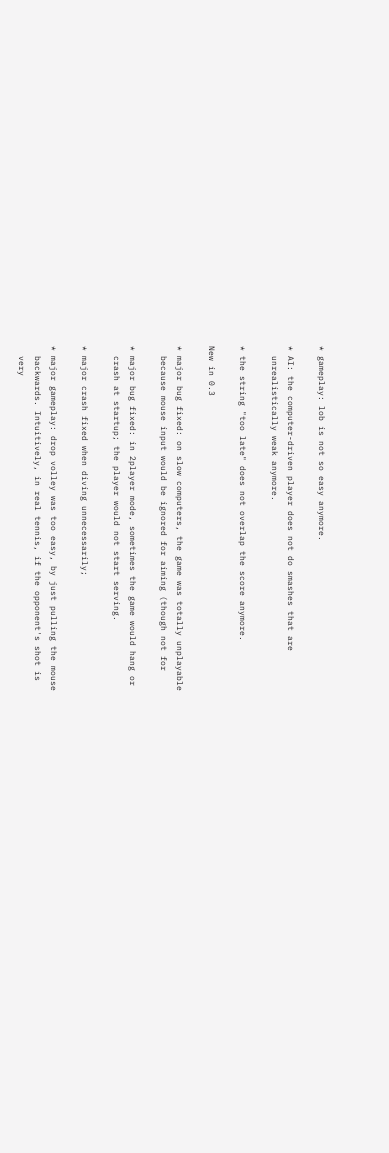* gameplay: lob is not so easy anymore.

* AI: the computer-driven player does not do smashes that are
  unrealistically weak anymore.

* the string "too late" does not overlap the score anymore.

New in 0.3

* major bug fixed: on slow computers, the game was totally unplayable
  because mouse input would be ignored for aiming (though not for

* major bug fixed: in 2player mode, sometimes the game would hang or
  crash at startup; the player would not start serving.

* major crash fixed when diving unnecessarily;

* major gameplay: drop volley was too easy, by just pulling the mouse
  backwards. Intuitively, in real tennis, if the opponent's shot is
  very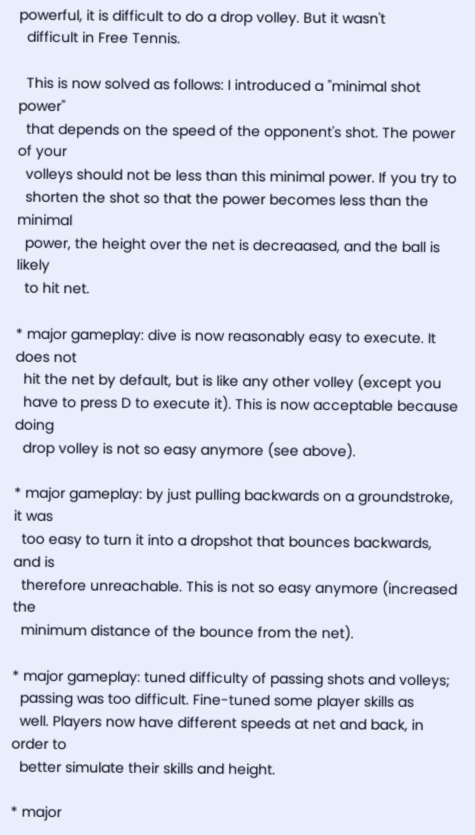powerful, it is difficult to do a drop volley. But it wasn't
  difficult in Free Tennis.

  This is now solved as follows: I introduced a "minimal shot power"
  that depends on the speed of the opponent's shot. The power of your
  volleys should not be less than this minimal power. If you try to
  shorten the shot so that the power becomes less than the minimal
  power, the height over the net is decreaased, and the ball is likely
  to hit net.

* major gameplay: dive is now reasonably easy to execute. It does not
  hit the net by default, but is like any other volley (except you
  have to press D to execute it). This is now acceptable because doing
  drop volley is not so easy anymore (see above).

* major gameplay: by just pulling backwards on a groundstroke, it was
  too easy to turn it into a dropshot that bounces backwards, and is
  therefore unreachable. This is not so easy anymore (increased the
  minimum distance of the bounce from the net).

* major gameplay: tuned difficulty of passing shots and volleys;
  passing was too difficult. Fine-tuned some player skills as
  well. Players now have different speeds at net and back, in order to
  better simulate their skills and height.

* major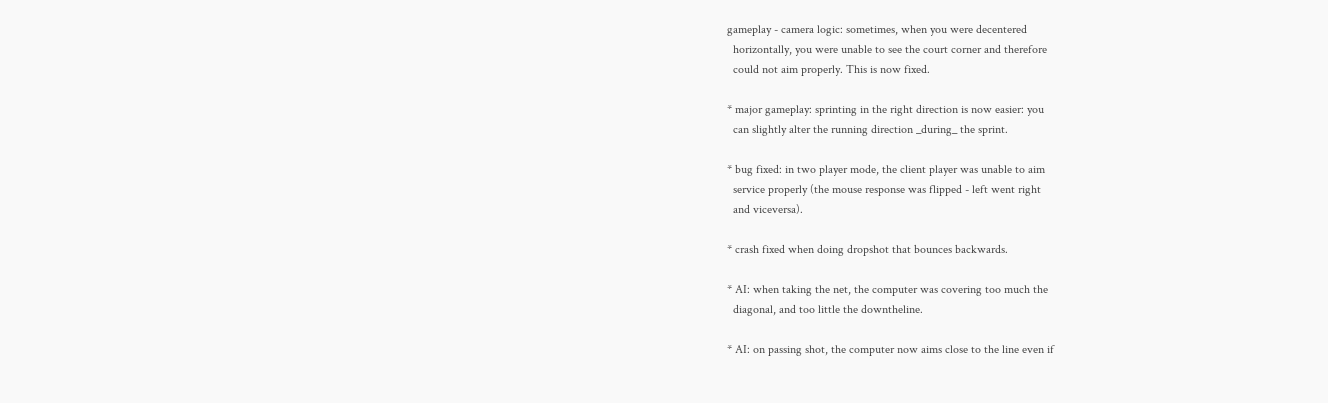gameplay - camera logic: sometimes, when you were decentered
  horizontally, you were unable to see the court corner and therefore
  could not aim properly. This is now fixed.

* major gameplay: sprinting in the right direction is now easier: you
  can slightly alter the running direction _during_ the sprint.

* bug fixed: in two player mode, the client player was unable to aim
  service properly (the mouse response was flipped - left went right
  and viceversa).

* crash fixed when doing dropshot that bounces backwards.

* AI: when taking the net, the computer was covering too much the
  diagonal, and too little the downtheline.

* AI: on passing shot, the computer now aims close to the line even if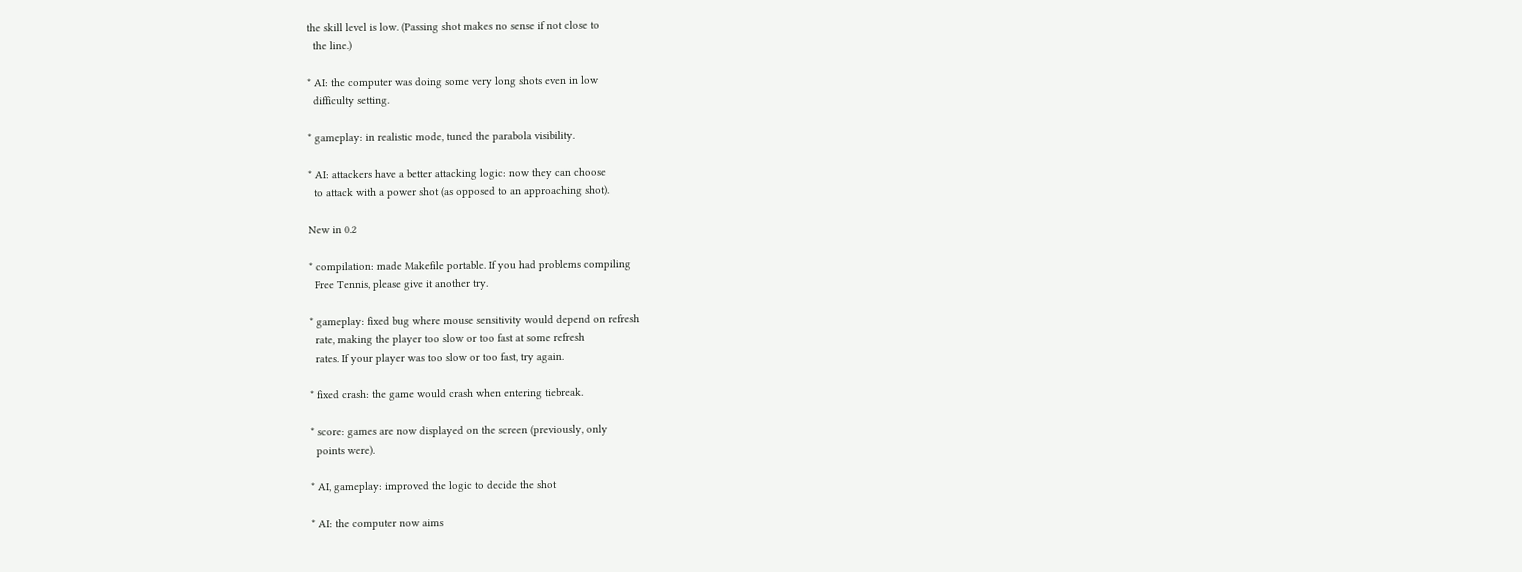the skill level is low. (Passing shot makes no sense if not close to
  the line.)

* AI: the computer was doing some very long shots even in low
  difficulty setting.

* gameplay: in realistic mode, tuned the parabola visibility.

* AI: attackers have a better attacking logic: now they can choose
  to attack with a power shot (as opposed to an approaching shot).

New in 0.2

* compilation: made Makefile portable. If you had problems compiling
  Free Tennis, please give it another try.

* gameplay: fixed bug where mouse sensitivity would depend on refresh
  rate, making the player too slow or too fast at some refresh
  rates. If your player was too slow or too fast, try again.

* fixed crash: the game would crash when entering tiebreak.

* score: games are now displayed on the screen (previously, only
  points were).

* AI, gameplay: improved the logic to decide the shot

* AI: the computer now aims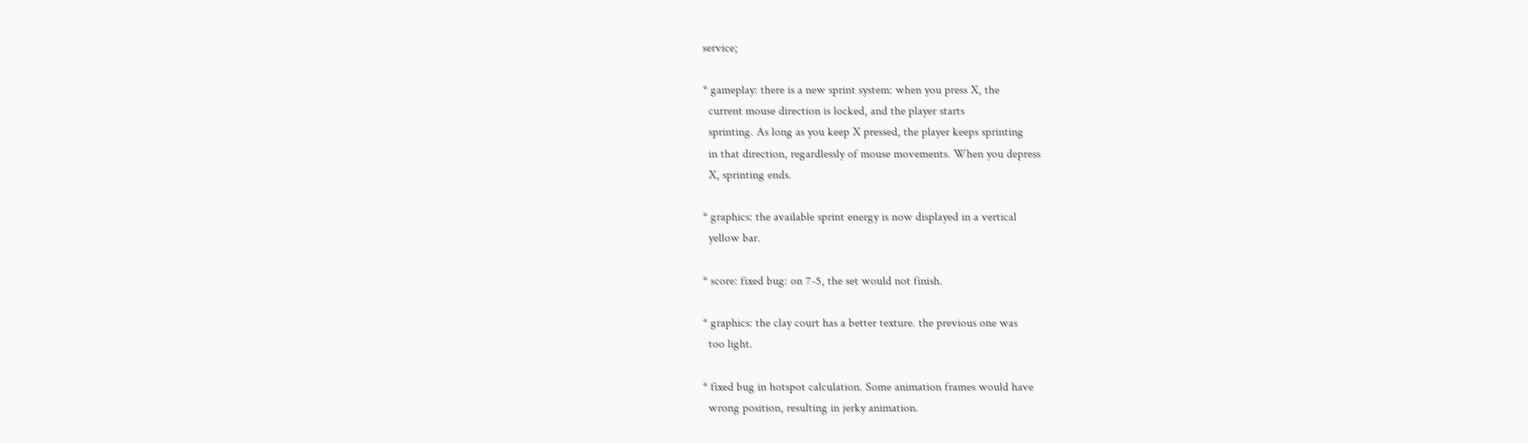service;

* gameplay: there is a new sprint system: when you press X, the
  current mouse direction is locked, and the player starts
  sprinting. As long as you keep X pressed, the player keeps sprinting
  in that direction, regardlessly of mouse movements. When you depress
  X, sprinting ends.

* graphics: the available sprint energy is now displayed in a vertical
  yellow bar.

* score: fixed bug: on 7-5, the set would not finish.

* graphics: the clay court has a better texture. the previous one was
  too light.

* fixed bug in hotspot calculation. Some animation frames would have
  wrong position, resulting in jerky animation.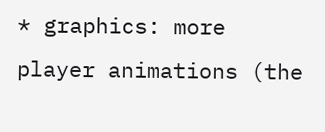* graphics: more player animations (the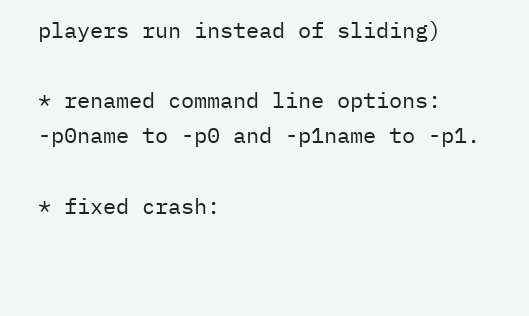players run instead of sliding)

* renamed command line options: -p0name to -p0 and -p1name to -p1.

* fixed crash: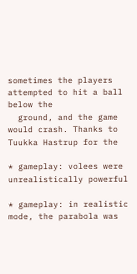sometimes the players attempted to hit a ball below the
  ground, and the game would crash. Thanks to Tuukka Hastrup for the

* gameplay: volees were unrealistically powerful

* gameplay: in realistic mode, the parabola was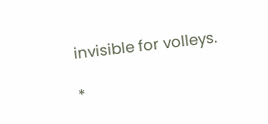invisible for volleys.

*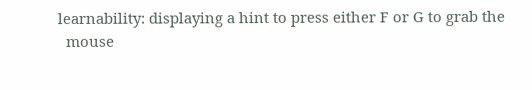learnability: displaying a hint to press either F or G to grab the
  mouse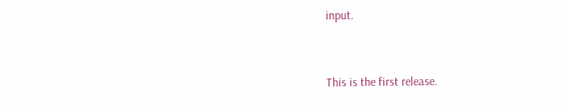input.


This is the first release.